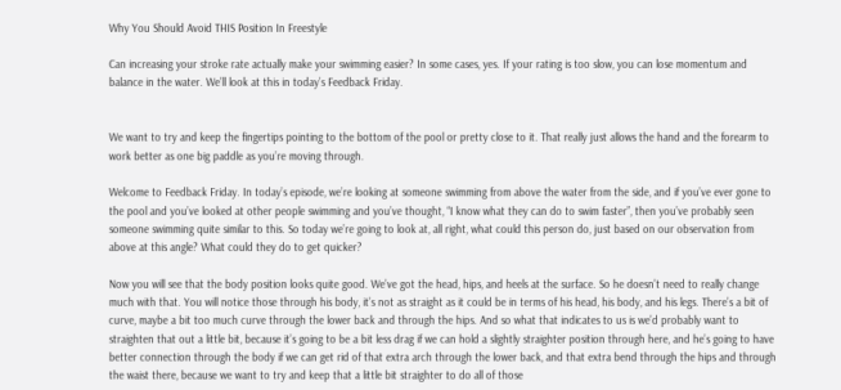Why You Should Avoid THIS Position In Freestyle

Can increasing your stroke rate actually make your swimming easier? In some cases, yes. If your rating is too slow, you can lose momentum and balance in the water. We’ll look at this in today’s Feedback Friday.


We want to try and keep the fingertips pointing to the bottom of the pool or pretty close to it. That really just allows the hand and the forearm to work better as one big paddle as you’re moving through.

Welcome to Feedback Friday. In today’s episode, we’re looking at someone swimming from above the water from the side, and if you’ve ever gone to the pool and you’ve looked at other people swimming and you’ve thought, “I know what they can do to swim faster”, then you’ve probably seen someone swimming quite similar to this. So today we’re going to look at, all right, what could this person do, just based on our observation from above at this angle? What could they do to get quicker?

Now you will see that the body position looks quite good. We’ve got the head, hips, and heels at the surface. So he doesn’t need to really change much with that. You will notice those through his body, it’s not as straight as it could be in terms of his head, his body, and his legs. There’s a bit of curve, maybe a bit too much curve through the lower back and through the hips. And so what that indicates to us is we’d probably want to straighten that out a little bit, because it’s going to be a bit less drag if we can hold a slightly straighter position through here, and he’s going to have better connection through the body if we can get rid of that extra arch through the lower back, and that extra bend through the hips and through the waist there, because we want to try and keep that a little bit straighter to do all of those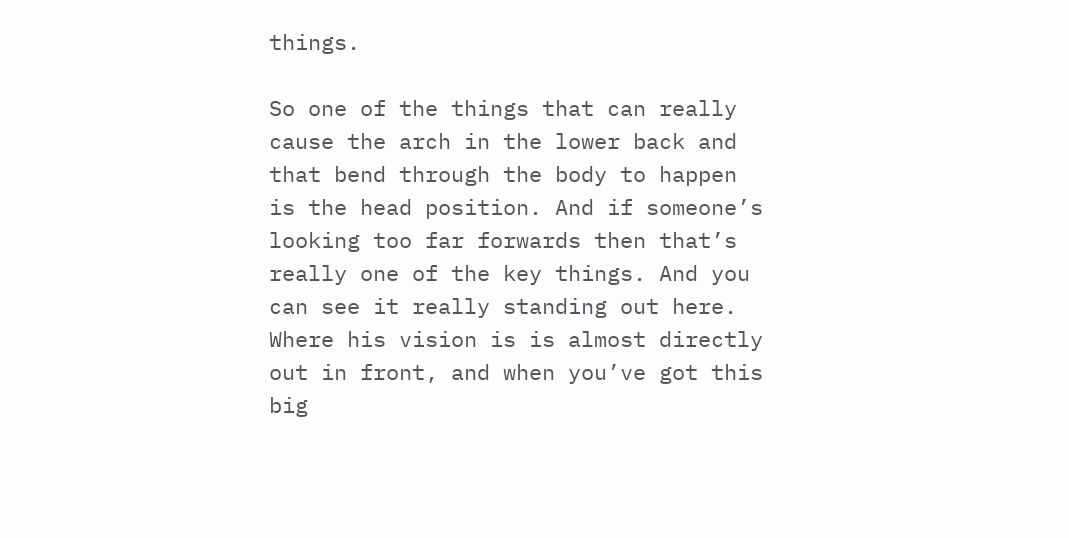things.

So one of the things that can really cause the arch in the lower back and that bend through the body to happen is the head position. And if someone’s looking too far forwards then that’s really one of the key things. And you can see it really standing out here. Where his vision is is almost directly out in front, and when you’ve got this big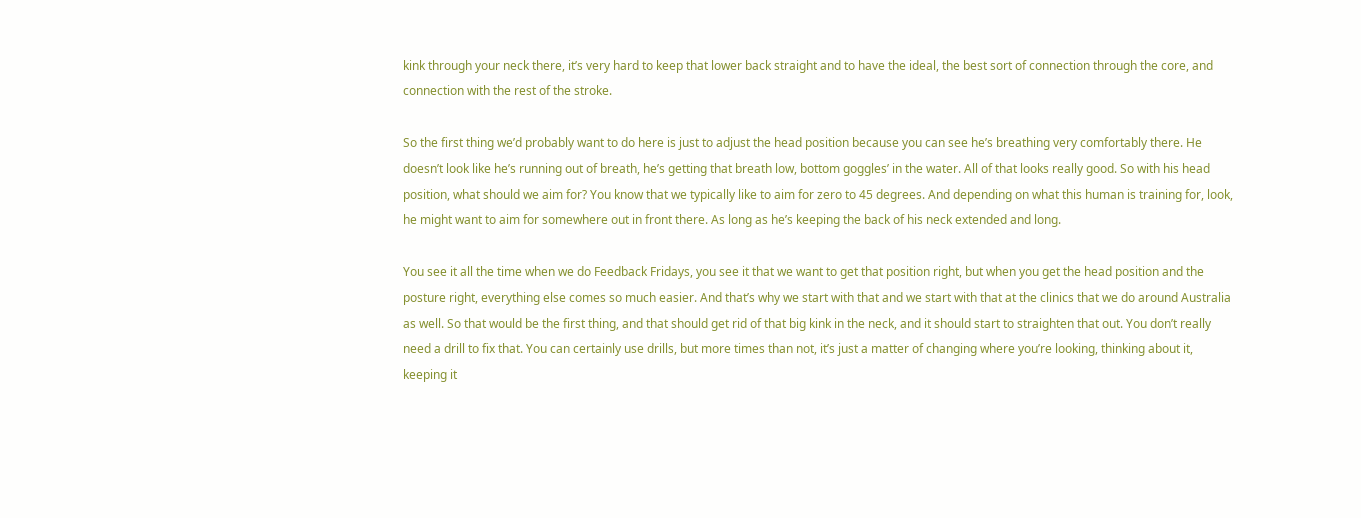kink through your neck there, it’s very hard to keep that lower back straight and to have the ideal, the best sort of connection through the core, and connection with the rest of the stroke.

So the first thing we’d probably want to do here is just to adjust the head position because you can see he’s breathing very comfortably there. He doesn’t look like he’s running out of breath, he’s getting that breath low, bottom goggles’ in the water. All of that looks really good. So with his head position, what should we aim for? You know that we typically like to aim for zero to 45 degrees. And depending on what this human is training for, look, he might want to aim for somewhere out in front there. As long as he’s keeping the back of his neck extended and long.

You see it all the time when we do Feedback Fridays, you see it that we want to get that position right, but when you get the head position and the posture right, everything else comes so much easier. And that’s why we start with that and we start with that at the clinics that we do around Australia as well. So that would be the first thing, and that should get rid of that big kink in the neck, and it should start to straighten that out. You don’t really need a drill to fix that. You can certainly use drills, but more times than not, it’s just a matter of changing where you’re looking, thinking about it, keeping it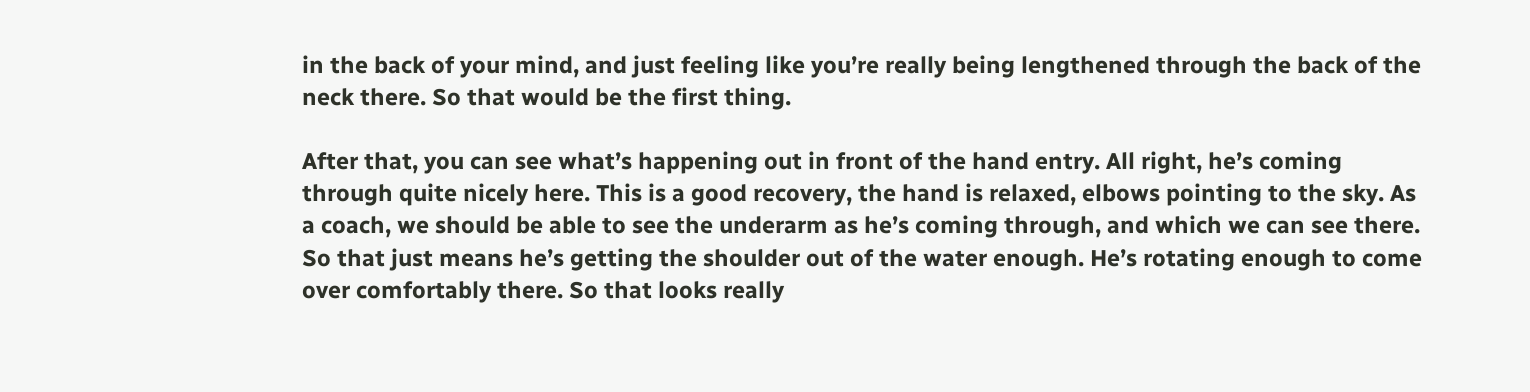in the back of your mind, and just feeling like you’re really being lengthened through the back of the neck there. So that would be the first thing.

After that, you can see what’s happening out in front of the hand entry. All right, he’s coming through quite nicely here. This is a good recovery, the hand is relaxed, elbows pointing to the sky. As a coach, we should be able to see the underarm as he’s coming through, and which we can see there. So that just means he’s getting the shoulder out of the water enough. He’s rotating enough to come over comfortably there. So that looks really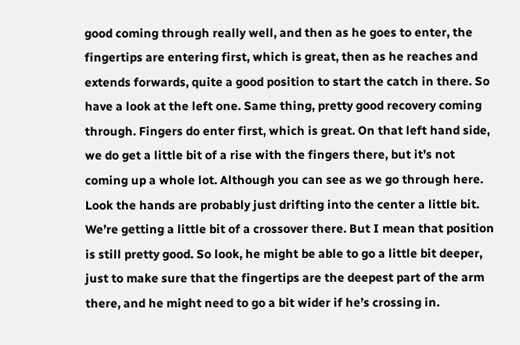good coming through really well, and then as he goes to enter, the fingertips are entering first, which is great, then as he reaches and extends forwards, quite a good position to start the catch in there. So have a look at the left one. Same thing, pretty good recovery coming through. Fingers do enter first, which is great. On that left hand side, we do get a little bit of a rise with the fingers there, but it’s not coming up a whole lot. Although you can see as we go through here. Look the hands are probably just drifting into the center a little bit. We’re getting a little bit of a crossover there. But I mean that position is still pretty good. So look, he might be able to go a little bit deeper, just to make sure that the fingertips are the deepest part of the arm there, and he might need to go a bit wider if he’s crossing in.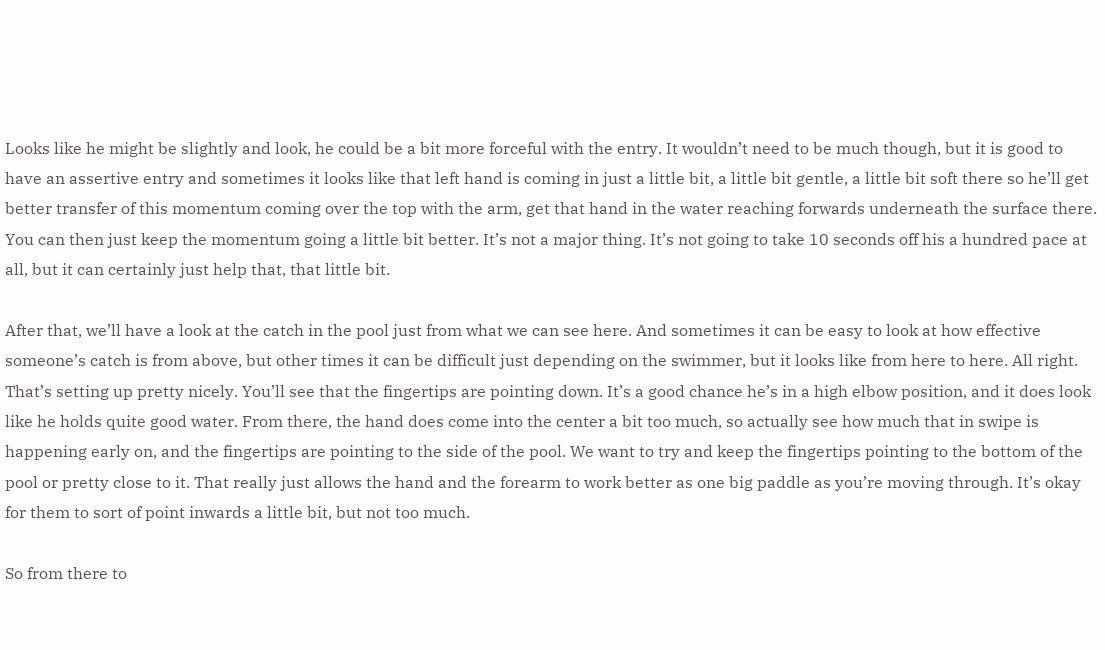Looks like he might be slightly and look, he could be a bit more forceful with the entry. It wouldn’t need to be much though, but it is good to have an assertive entry and sometimes it looks like that left hand is coming in just a little bit, a little bit gentle, a little bit soft there so he’ll get better transfer of this momentum coming over the top with the arm, get that hand in the water reaching forwards underneath the surface there. You can then just keep the momentum going a little bit better. It’s not a major thing. It’s not going to take 10 seconds off his a hundred pace at all, but it can certainly just help that, that little bit.

After that, we’ll have a look at the catch in the pool just from what we can see here. And sometimes it can be easy to look at how effective someone’s catch is from above, but other times it can be difficult just depending on the swimmer, but it looks like from here to here. All right. That’s setting up pretty nicely. You’ll see that the fingertips are pointing down. It’s a good chance he’s in a high elbow position, and it does look like he holds quite good water. From there, the hand does come into the center a bit too much, so actually see how much that in swipe is happening early on, and the fingertips are pointing to the side of the pool. We want to try and keep the fingertips pointing to the bottom of the pool or pretty close to it. That really just allows the hand and the forearm to work better as one big paddle as you’re moving through. It’s okay for them to sort of point inwards a little bit, but not too much.

So from there to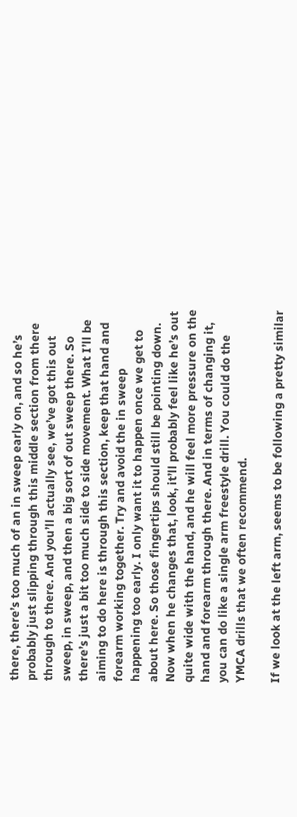there, there’s too much of an in sweep early on, and so he’s probably just slipping through this middle section from there through to there. And you’ll actually see, we’ve got this out sweep, in sweep, and then a big sort of out sweep there. So there’s just a bit too much side to side movement. What I’ll be aiming to do here is through this section, keep that hand and forearm working together. Try and avoid the in sweep happening too early. I only want it to happen once we get to about here. So those fingertips should still be pointing down. Now when he changes that, look, it’ll probably feel like he’s out quite wide with the hand, and he will feel more pressure on the hand and forearm through there. And in terms of changing it, you can do like a single arm freestyle drill. You could do the YMCA drills that we often recommend.

If we look at the left arm, seems to be following a pretty similar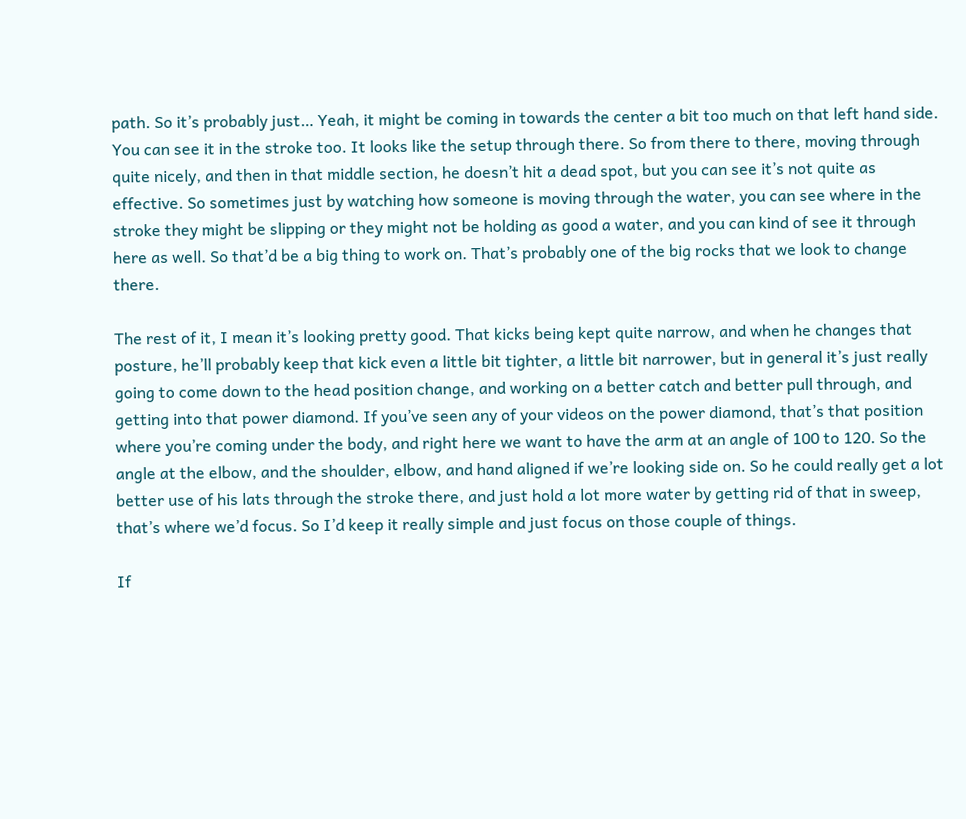path. So it’s probably just… Yeah, it might be coming in towards the center a bit too much on that left hand side. You can see it in the stroke too. It looks like the setup through there. So from there to there, moving through quite nicely, and then in that middle section, he doesn’t hit a dead spot, but you can see it’s not quite as effective. So sometimes just by watching how someone is moving through the water, you can see where in the stroke they might be slipping or they might not be holding as good a water, and you can kind of see it through here as well. So that’d be a big thing to work on. That’s probably one of the big rocks that we look to change there.

The rest of it, I mean it’s looking pretty good. That kicks being kept quite narrow, and when he changes that posture, he’ll probably keep that kick even a little bit tighter, a little bit narrower, but in general it’s just really going to come down to the head position change, and working on a better catch and better pull through, and getting into that power diamond. If you’ve seen any of your videos on the power diamond, that’s that position where you’re coming under the body, and right here we want to have the arm at an angle of 100 to 120. So the angle at the elbow, and the shoulder, elbow, and hand aligned if we’re looking side on. So he could really get a lot better use of his lats through the stroke there, and just hold a lot more water by getting rid of that in sweep, that’s where we’d focus. So I’d keep it really simple and just focus on those couple of things.

If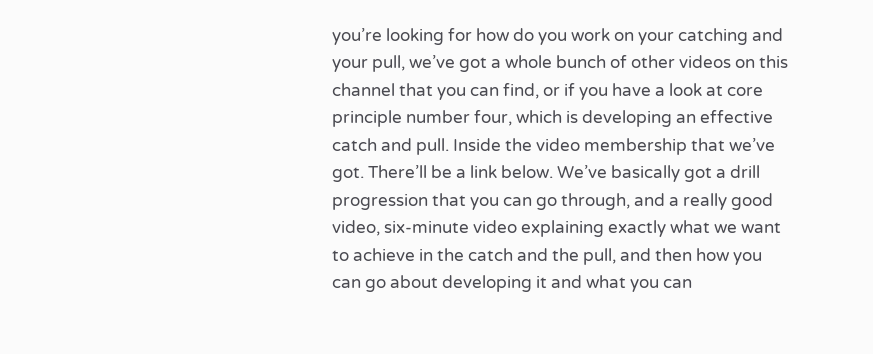you’re looking for how do you work on your catching and your pull, we’ve got a whole bunch of other videos on this channel that you can find, or if you have a look at core principle number four, which is developing an effective catch and pull. Inside the video membership that we’ve got. There’ll be a link below. We’ve basically got a drill progression that you can go through, and a really good video, six-minute video explaining exactly what we want to achieve in the catch and the pull, and then how you can go about developing it and what you can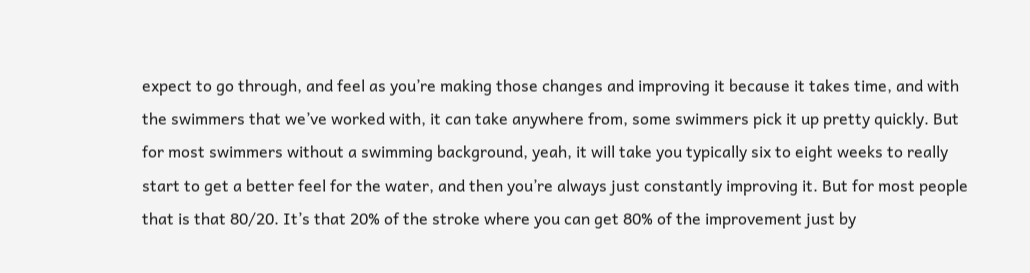expect to go through, and feel as you’re making those changes and improving it because it takes time, and with the swimmers that we’ve worked with, it can take anywhere from, some swimmers pick it up pretty quickly. But for most swimmers without a swimming background, yeah, it will take you typically six to eight weeks to really start to get a better feel for the water, and then you’re always just constantly improving it. But for most people that is that 80/20. It’s that 20% of the stroke where you can get 80% of the improvement just by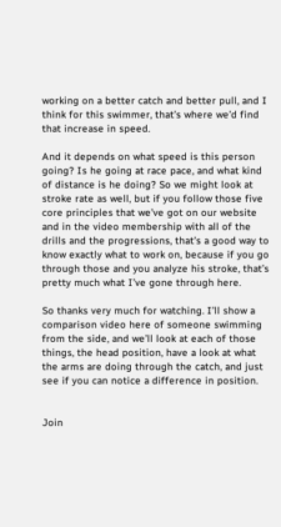working on a better catch and better pull, and I think for this swimmer, that’s where we’d find that increase in speed.

And it depends on what speed is this person going? Is he going at race pace, and what kind of distance is he doing? So we might look at stroke rate as well, but if you follow those five core principles that we’ve got on our website and in the video membership with all of the drills and the progressions, that’s a good way to know exactly what to work on, because if you go through those and you analyze his stroke, that’s pretty much what I’ve gone through here.

So thanks very much for watching. I’ll show a comparison video here of someone swimming from the side, and we’ll look at each of those things, the head position, have a look at what the arms are doing through the catch, and just see if you can notice a difference in position.


Join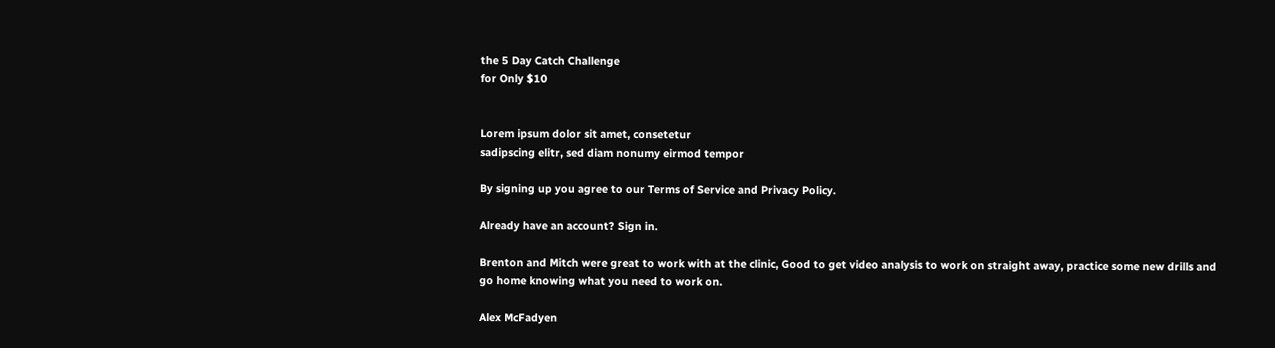the 5 Day Catch Challenge
for Only $10


Lorem ipsum dolor sit amet, consetetur
sadipscing elitr, sed diam nonumy eirmod tempor

By signing up you agree to our Terms of Service and Privacy Policy.

Already have an account? Sign in.

Brenton and Mitch were great to work with at the clinic, Good to get video analysis to work on straight away, practice some new drills and go home knowing what you need to work on.

Alex McFadyen